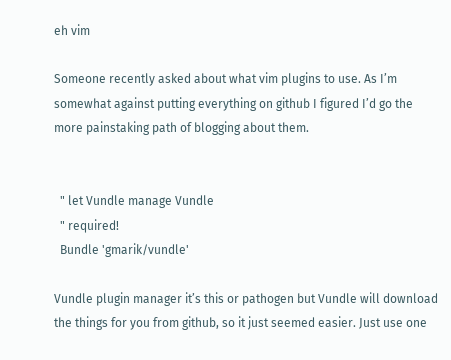eh vim

Someone recently asked about what vim plugins to use. As I’m somewhat against putting everything on github I figured I’d go the more painstaking path of blogging about them.


  " let Vundle manage Vundle
  " required!
  Bundle 'gmarik/vundle'

Vundle plugin manager it’s this or pathogen but Vundle will download the things for you from github, so it just seemed easier. Just use one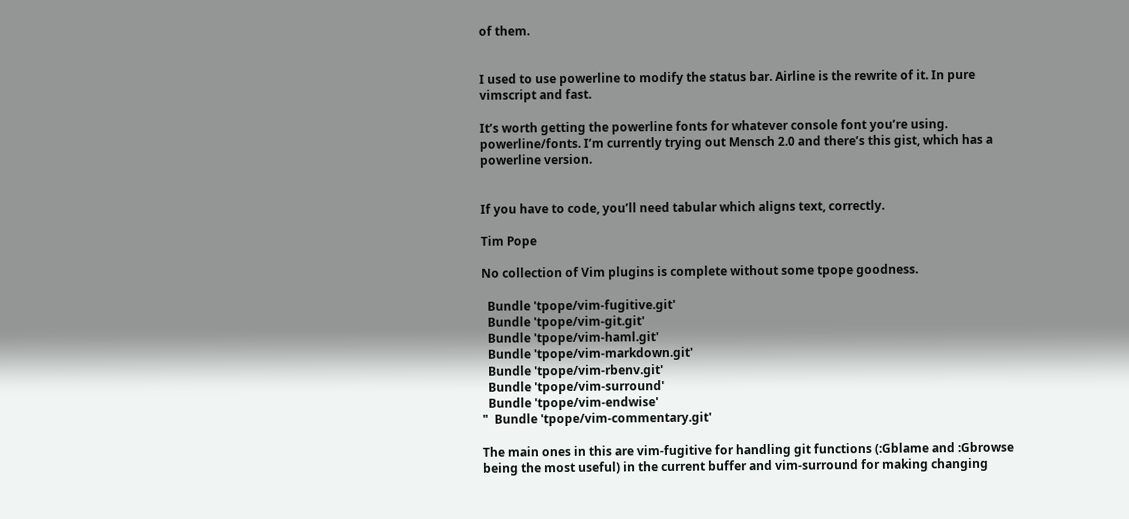of them.


I used to use powerline to modify the status bar. Airline is the rewrite of it. In pure vimscript and fast.

It’s worth getting the powerline fonts for whatever console font you’re using. powerline/fonts. I’m currently trying out Mensch 2.0 and there’s this gist, which has a powerline version.


If you have to code, you’ll need tabular which aligns text, correctly.

Tim Pope

No collection of Vim plugins is complete without some tpope goodness.

  Bundle 'tpope/vim-fugitive.git'
  Bundle 'tpope/vim-git.git'
  Bundle 'tpope/vim-haml.git'
  Bundle 'tpope/vim-markdown.git'
  Bundle 'tpope/vim-rbenv.git'
  Bundle 'tpope/vim-surround'
  Bundle 'tpope/vim-endwise'
"  Bundle 'tpope/vim-commentary.git'

The main ones in this are vim-fugitive for handling git functions (:Gblame and :Gbrowse being the most useful) in the current buffer and vim-surround for making changing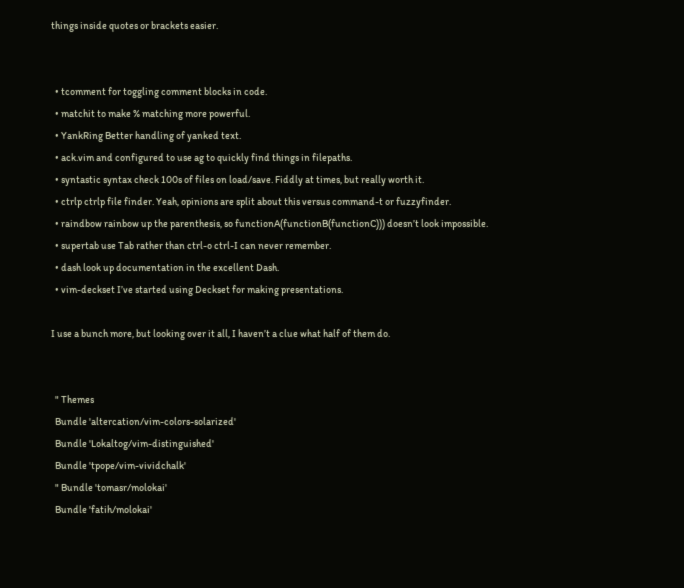things inside quotes or brackets easier.


  • tcomment for toggling comment blocks in code.
  • matchit to make % matching more powerful.
  • YankRing Better handling of yanked text.
  • ack.vim and configured to use ag to quickly find things in filepaths.
  • syntastic syntax check 100s of files on load/save. Fiddly at times, but really worth it.
  • ctrlp ctrlp file finder. Yeah, opinions are split about this versus command-t or fuzzyfinder.
  • raindbow rainbow up the parenthesis, so functionA(functionB(functionC))) doesn’t look impossible.
  • supertab use Tab rather than ctrl-o ctrl-I can never remember.
  • dash look up documentation in the excellent Dash.
  • vim-deckset I’ve started using Deckset for making presentations.

I use a bunch more, but looking over it all, I haven’t a clue what half of them do.


  " Themes
  Bundle 'altercation/vim-colors-solarized'
  Bundle 'Lokaltog/vim-distinguished'
  Bundle 'tpope/vim-vividchalk'
  " Bundle 'tomasr/molokai'
  Bundle 'fatih/molokai'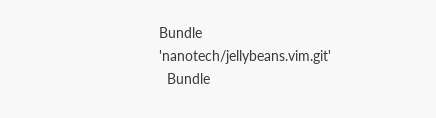Bundle 'nanotech/jellybeans.vim.git'
  Bundle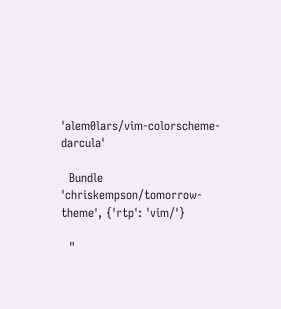'alem0lars/vim-colorscheme-darcula'

  Bundle 'chriskempson/tomorrow-theme', {'rtp': 'vim/'}

  "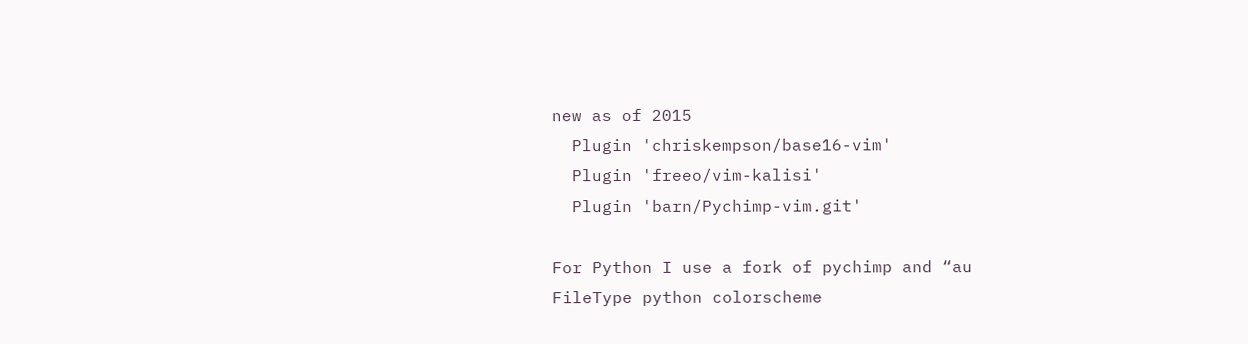new as of 2015
  Plugin 'chriskempson/base16-vim'
  Plugin 'freeo/vim-kalisi'
  Plugin 'barn/Pychimp-vim.git'

For Python I use a fork of pychimp and “au FileType python colorscheme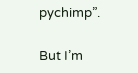pychimp”.

But I’m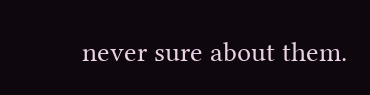never sure about them.